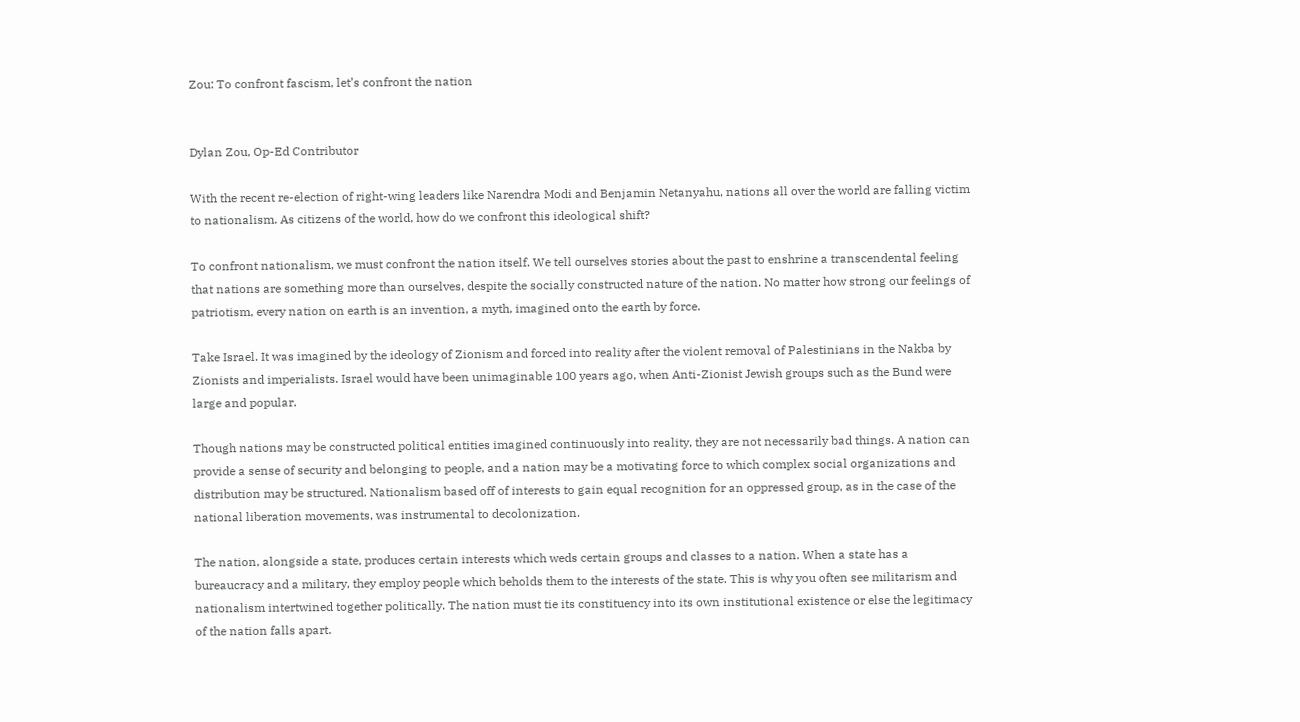Zou: To confront fascism, let’s confront the nation


Dylan Zou, Op-Ed Contributor

With the recent re-election of right-wing leaders like Narendra Modi and Benjamin Netanyahu, nations all over the world are falling victim to nationalism. As citizens of the world, how do we confront this ideological shift?

To confront nationalism, we must confront the nation itself. We tell ourselves stories about the past to enshrine a transcendental feeling that nations are something more than ourselves, despite the socially constructed nature of the nation. No matter how strong our feelings of patriotism, every nation on earth is an invention, a myth, imagined onto the earth by force.

Take Israel. It was imagined by the ideology of Zionism and forced into reality after the violent removal of Palestinians in the Nakba by Zionists and imperialists. Israel would have been unimaginable 100 years ago, when Anti-Zionist Jewish groups such as the Bund were large and popular.

Though nations may be constructed political entities imagined continuously into reality, they are not necessarily bad things. A nation can provide a sense of security and belonging to people, and a nation may be a motivating force to which complex social organizations and distribution may be structured. Nationalism based off of interests to gain equal recognition for an oppressed group, as in the case of the national liberation movements, was instrumental to decolonization.

The nation, alongside a state, produces certain interests which weds certain groups and classes to a nation. When a state has a bureaucracy and a military, they employ people which beholds them to the interests of the state. This is why you often see militarism and nationalism intertwined together politically. The nation must tie its constituency into its own institutional existence or else the legitimacy of the nation falls apart.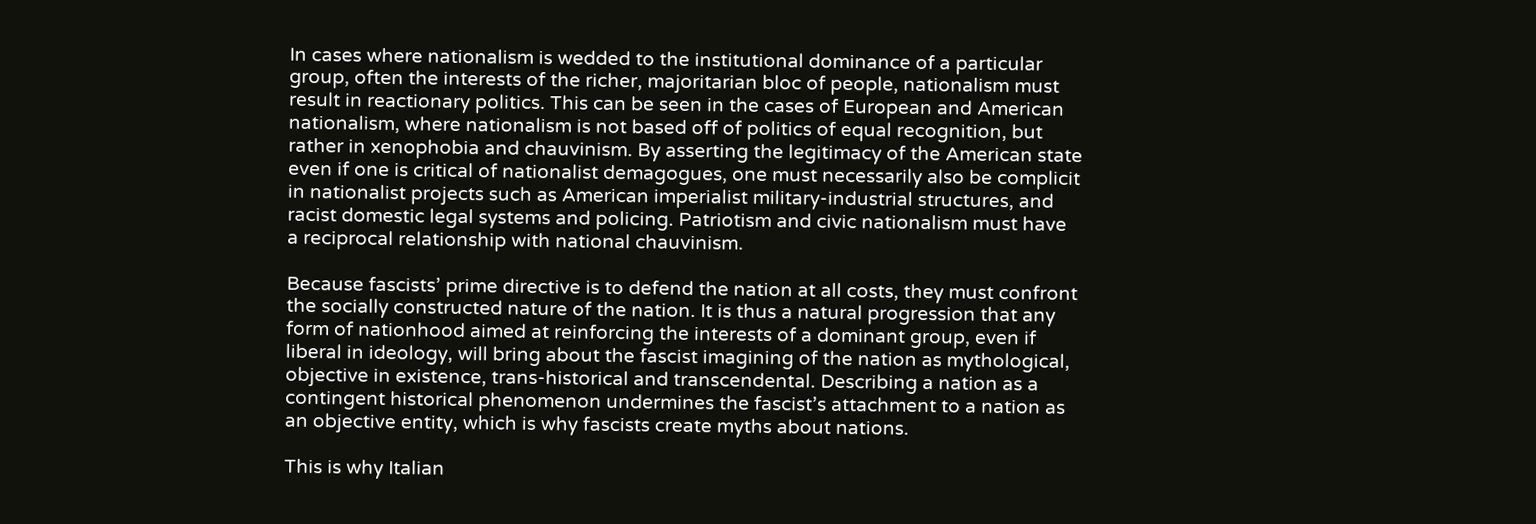In cases where nationalism is wedded to the institutional dominance of a particular group, often the interests of the richer, majoritarian bloc of people, nationalism must result in reactionary politics. This can be seen in the cases of European and American nationalism, where nationalism is not based off of politics of equal recognition, but rather in xenophobia and chauvinism. By asserting the legitimacy of the American state even if one is critical of nationalist demagogues, one must necessarily also be complicit in nationalist projects such as American imperialist military-industrial structures, and racist domestic legal systems and policing. Patriotism and civic nationalism must have a reciprocal relationship with national chauvinism.

Because fascists’ prime directive is to defend the nation at all costs, they must confront the socially constructed nature of the nation. It is thus a natural progression that any form of nationhood aimed at reinforcing the interests of a dominant group, even if liberal in ideology, will bring about the fascist imagining of the nation as mythological, objective in existence, trans-historical and transcendental. Describing a nation as a contingent historical phenomenon undermines the fascist’s attachment to a nation as an objective entity, which is why fascists create myths about nations.

This is why Italian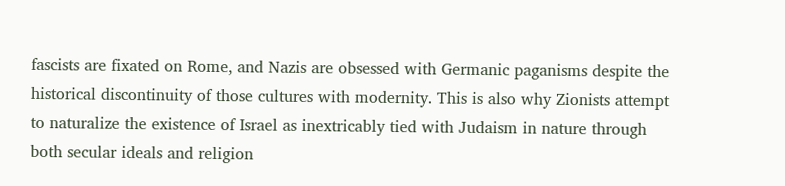fascists are fixated on Rome, and Nazis are obsessed with Germanic paganisms despite the historical discontinuity of those cultures with modernity. This is also why Zionists attempt to naturalize the existence of Israel as inextricably tied with Judaism in nature through both secular ideals and religion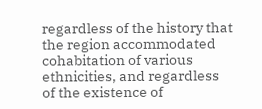regardless of the history that the region accommodated cohabitation of various ethnicities, and regardless of the existence of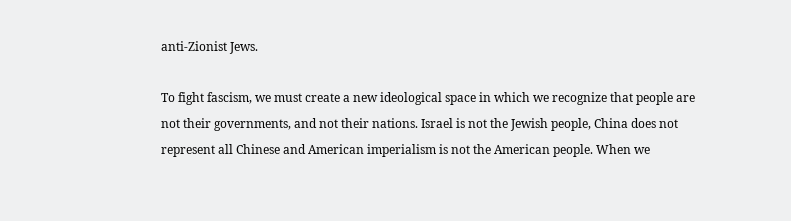anti-Zionist Jews.

To fight fascism, we must create a new ideological space in which we recognize that people are not their governments, and not their nations. Israel is not the Jewish people, China does not represent all Chinese and American imperialism is not the American people. When we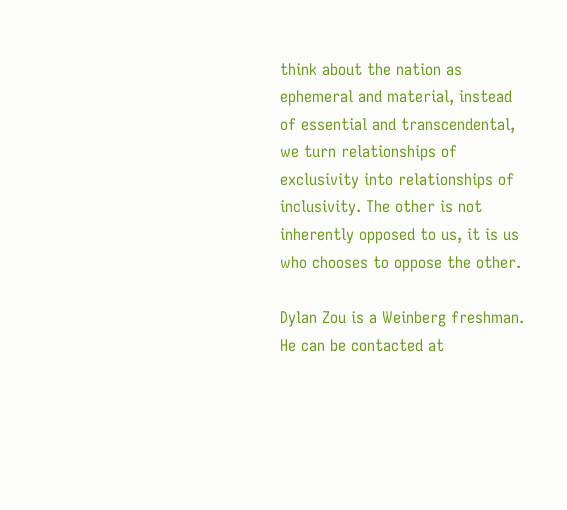think about the nation as ephemeral and material, instead of essential and transcendental, we turn relationships of exclusivity into relationships of inclusivity. The other is not inherently opposed to us, it is us who chooses to oppose the other.

Dylan Zou is a Weinberg freshman. He can be contacted at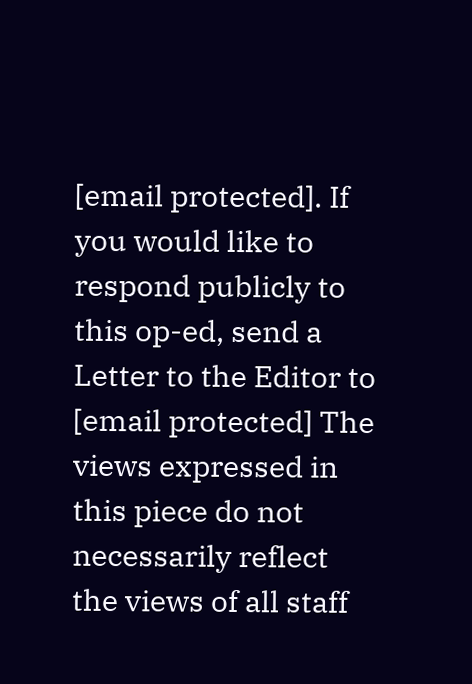[email protected]. If you would like to respond publicly to this op-ed, send a Letter to the Editor to [email protected] The views expressed in this piece do not necessarily reflect the views of all staff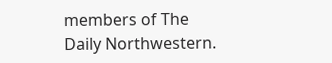members of The Daily Northwestern.